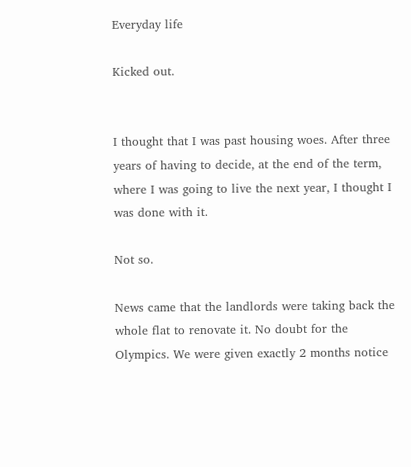Everyday life

Kicked out.


I thought that I was past housing woes. After three years of having to decide, at the end of the term, where I was going to live the next year, I thought I was done with it.

Not so.

News came that the landlords were taking back the whole flat to renovate it. No doubt for the Olympics. We were given exactly 2 months notice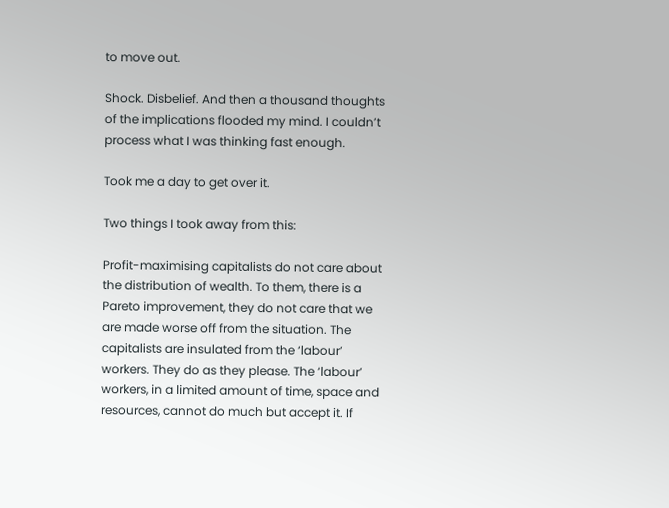to move out.

Shock. Disbelief. And then a thousand thoughts of the implications flooded my mind. I couldn’t process what I was thinking fast enough.

Took me a day to get over it.

Two things I took away from this:

Profit-maximising capitalists do not care about the distribution of wealth. To them, there is a Pareto improvement, they do not care that we are made worse off from the situation. The capitalists are insulated from the ‘labour’ workers. They do as they please. The ‘labour’ workers, in a limited amount of time, space and resources, cannot do much but accept it. If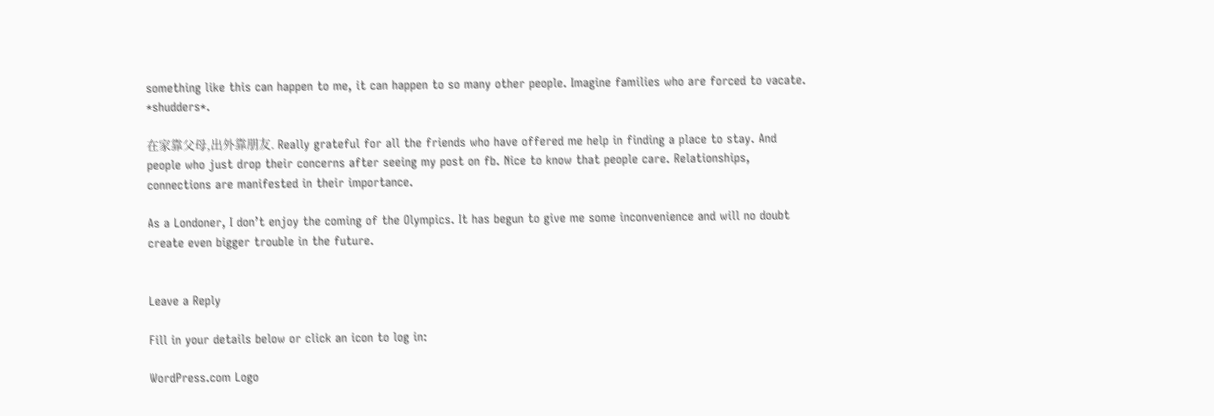something like this can happen to me, it can happen to so many other people. Imagine families who are forced to vacate. *shudders*.

在家靠父母,出外靠朋友. Really grateful for all the friends who have offered me help in finding a place to stay. And people who just drop their concerns after seeing my post on fb. Nice to know that people care. Relationships, connections are manifested in their importance.

As a Londoner, I don’t enjoy the coming of the Olympics. It has begun to give me some inconvenience and will no doubt create even bigger trouble in the future.


Leave a Reply

Fill in your details below or click an icon to log in:

WordPress.com Logo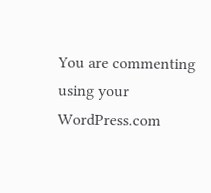You are commenting using your WordPress.com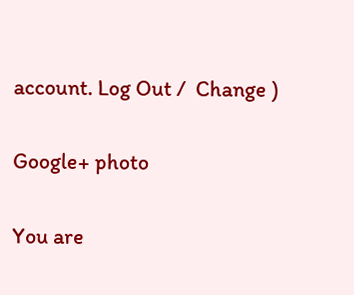account. Log Out /  Change )

Google+ photo

You are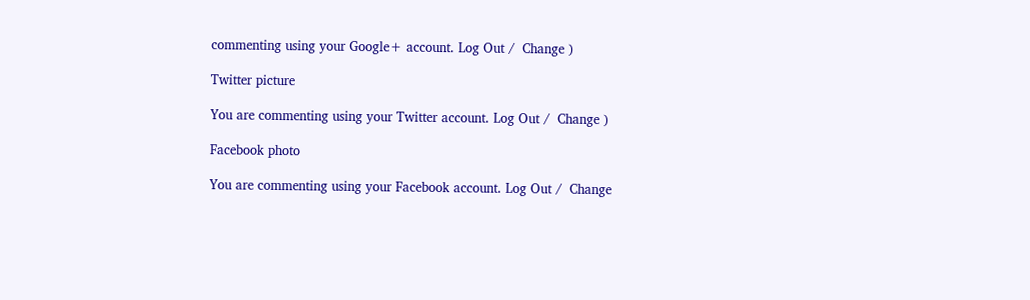commenting using your Google+ account. Log Out /  Change )

Twitter picture

You are commenting using your Twitter account. Log Out /  Change )

Facebook photo

You are commenting using your Facebook account. Log Out /  Change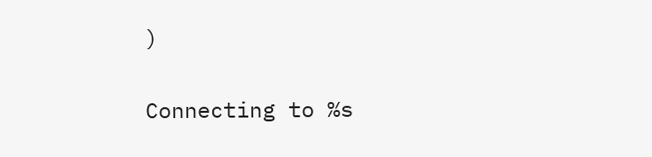)


Connecting to %s